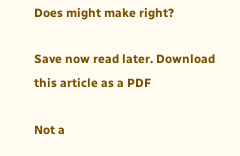Does might make right?

Save now read later. Download this article as a PDF

Not a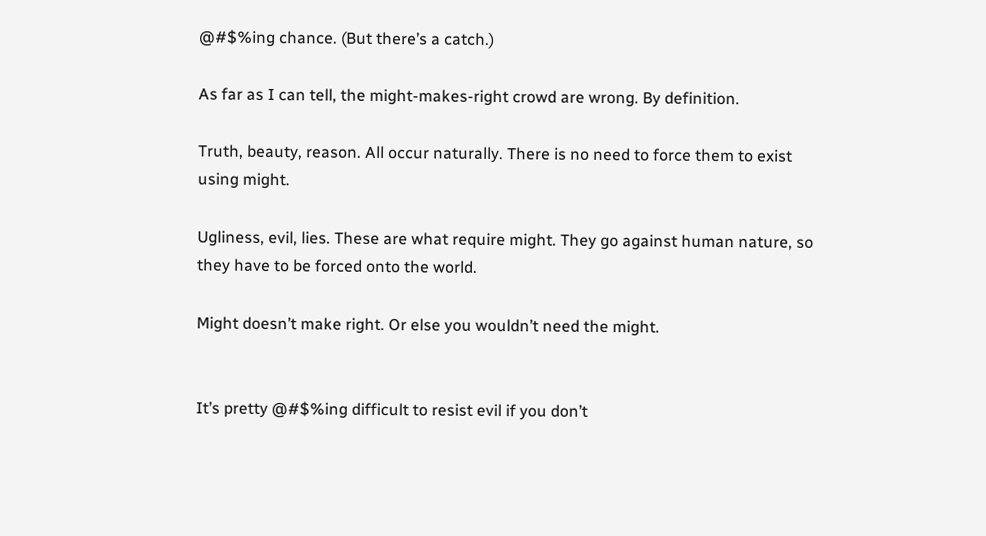@#$%ing chance. (But there’s a catch.)

As far as I can tell, the might-makes-right crowd are wrong. By definition.

Truth, beauty, reason. All occur naturally. There is no need to force them to exist using might.

Ugliness, evil, lies. These are what require might. They go against human nature, so they have to be forced onto the world.

Might doesn’t make right. Or else you wouldn’t need the might.


It’s pretty @#$%ing difficult to resist evil if you don’t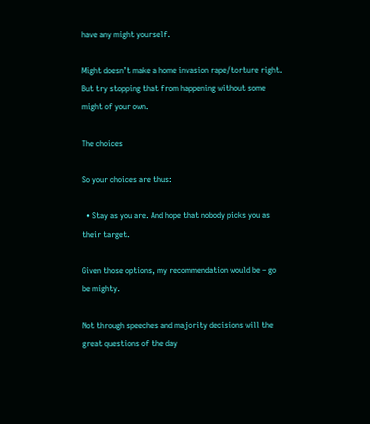have any might yourself.

Might doesn’t make a home invasion rape/torture right. But try stopping that from happening without some might of your own.

The choices

So your choices are thus:

  • Stay as you are. And hope that nobody picks you as their target.

Given those options, my recommendation would be – go be mighty.

Not through speeches and majority decisions will the great questions of the day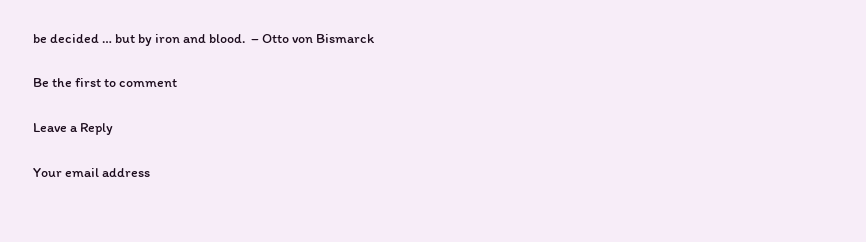be decided … but by iron and blood.  – Otto von Bismarck

Be the first to comment

Leave a Reply

Your email address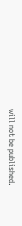will not be published.